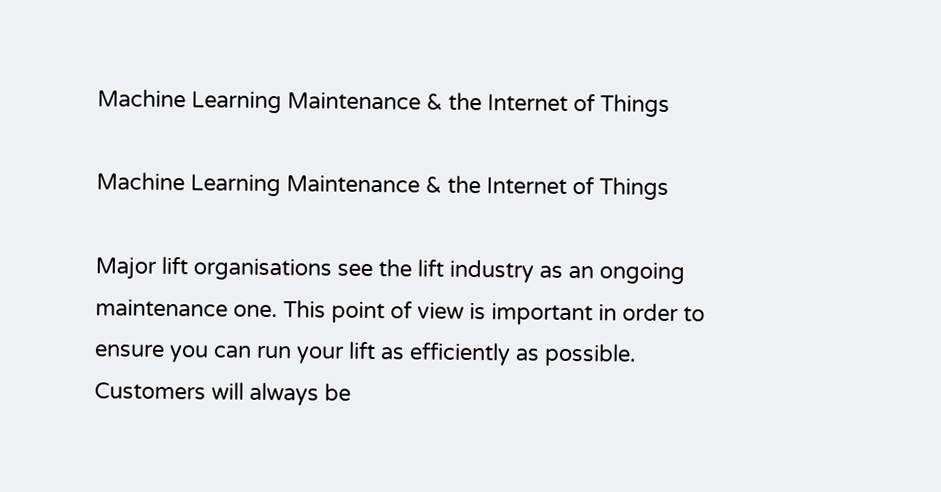Machine Learning Maintenance & the Internet of Things

Machine Learning Maintenance & the Internet of Things

Major lift organisations see the lift industry as an ongoing maintenance one. This point of view is important in order to ensure you can run your lift as efficiently as possible. Customers will always be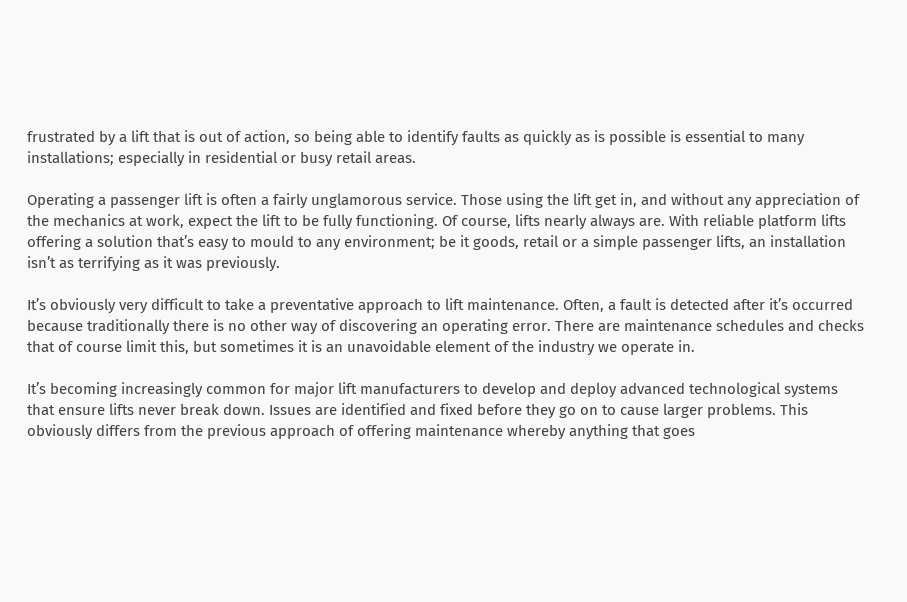frustrated by a lift that is out of action, so being able to identify faults as quickly as is possible is essential to many installations; especially in residential or busy retail areas.

Operating a passenger lift is often a fairly unglamorous service. Those using the lift get in, and without any appreciation of the mechanics at work, expect the lift to be fully functioning. Of course, lifts nearly always are. With reliable platform lifts offering a solution that’s easy to mould to any environment; be it goods, retail or a simple passenger lifts, an installation isn’t as terrifying as it was previously.

It’s obviously very difficult to take a preventative approach to lift maintenance. Often, a fault is detected after it’s occurred because traditionally there is no other way of discovering an operating error. There are maintenance schedules and checks that of course limit this, but sometimes it is an unavoidable element of the industry we operate in.

It’s becoming increasingly common for major lift manufacturers to develop and deploy advanced technological systems that ensure lifts never break down. Issues are identified and fixed before they go on to cause larger problems. This obviously differs from the previous approach of offering maintenance whereby anything that goes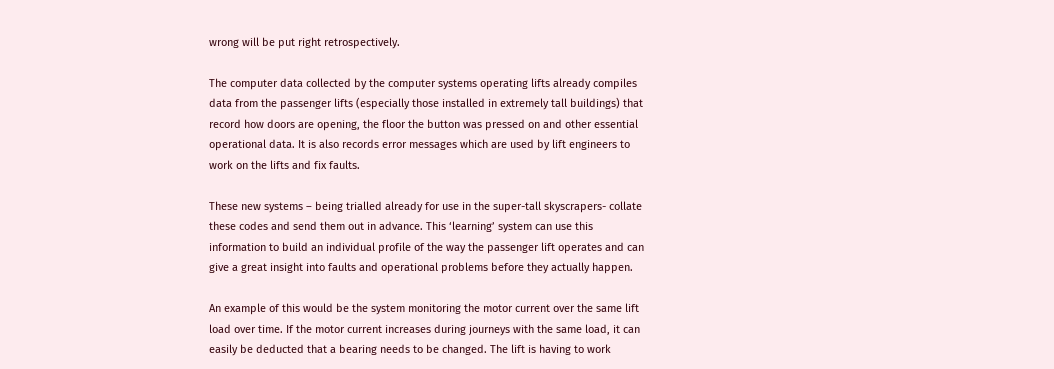wrong will be put right retrospectively.

The computer data collected by the computer systems operating lifts already compiles data from the passenger lifts (especially those installed in extremely tall buildings) that record how doors are opening, the floor the button was pressed on and other essential operational data. It is also records error messages which are used by lift engineers to work on the lifts and fix faults.

These new systems – being trialled already for use in the super-tall skyscrapers- collate these codes and send them out in advance. This ‘learning’ system can use this information to build an individual profile of the way the passenger lift operates and can give a great insight into faults and operational problems before they actually happen.

An example of this would be the system monitoring the motor current over the same lift load over time. If the motor current increases during journeys with the same load, it can easily be deducted that a bearing needs to be changed. The lift is having to work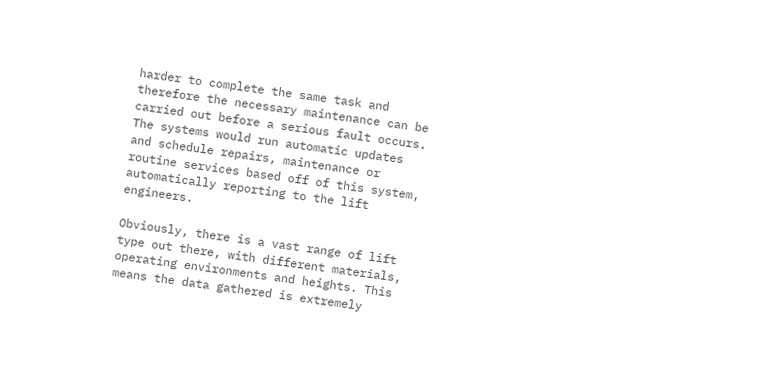harder to complete the same task and therefore the necessary maintenance can be carried out before a serious fault occurs. The systems would run automatic updates and schedule repairs, maintenance or routine services based off of this system, automatically reporting to the lift engineers.

Obviously, there is a vast range of lift type out there, with different materials, operating environments and heights. This means the data gathered is extremely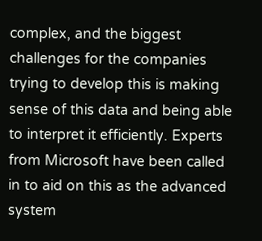complex, and the biggest challenges for the companies trying to develop this is making sense of this data and being able to interpret it efficiently. Experts from Microsoft have been called in to aid on this as the advanced system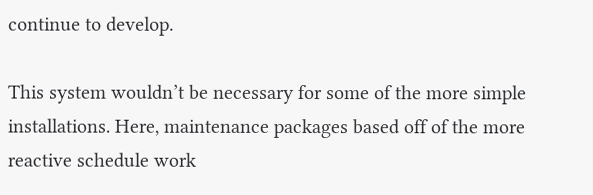continue to develop.

This system wouldn’t be necessary for some of the more simple installations. Here, maintenance packages based off of the more reactive schedule work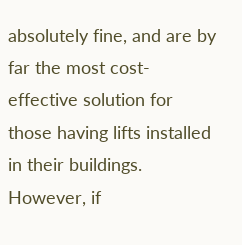absolutely fine, and are by far the most cost-effective solution for those having lifts installed in their buildings. However, if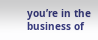you’re in the business of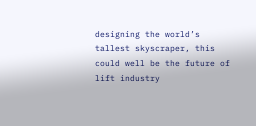designing the world’s tallest skyscraper, this could well be the future of lift industry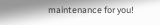maintenance for you!